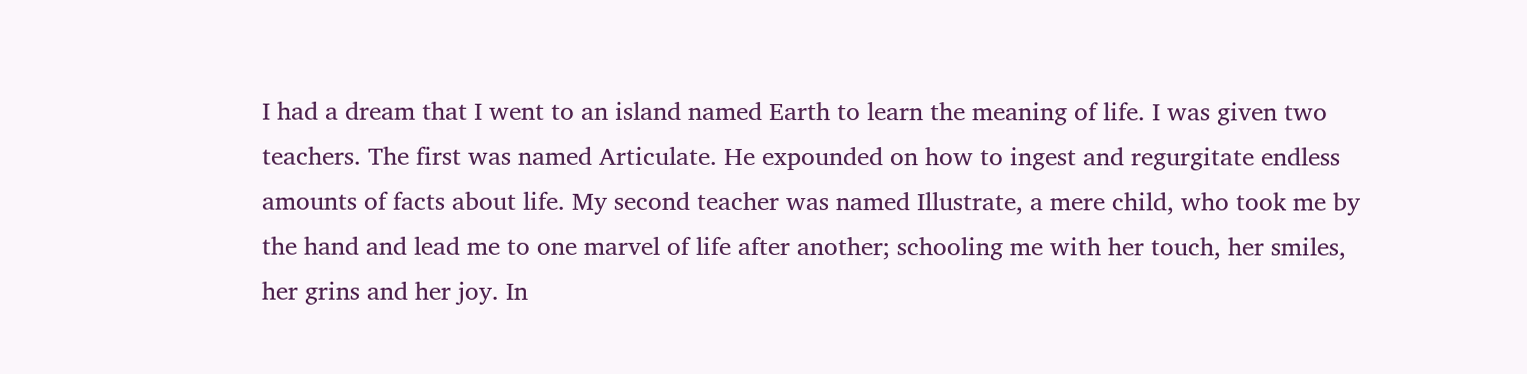I had a dream that I went to an island named Earth to learn the meaning of life. I was given two teachers. The first was named Articulate. He expounded on how to ingest and regurgitate endless amounts of facts about life. My second teacher was named Illustrate, a mere child, who took me by the hand and lead me to one marvel of life after another; schooling me with her touch, her smiles, her grins and her joy. In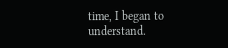time, I began to understand.